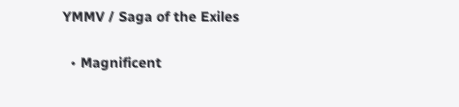YMMV / Saga of the Exiles

  • Magnificent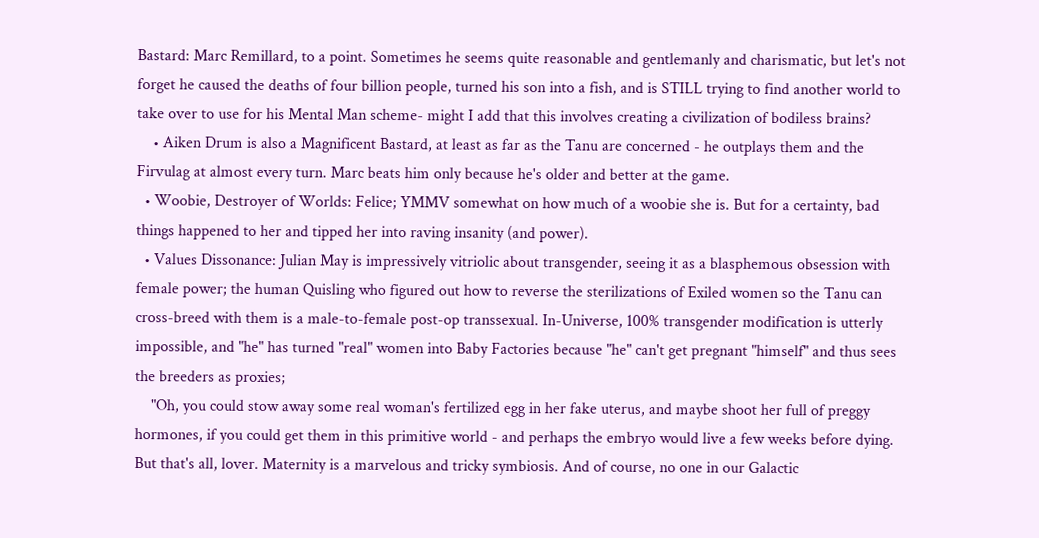Bastard: Marc Remillard, to a point. Sometimes he seems quite reasonable and gentlemanly and charismatic, but let's not forget he caused the deaths of four billion people, turned his son into a fish, and is STILL trying to find another world to take over to use for his Mental Man scheme- might I add that this involves creating a civilization of bodiless brains?
    • Aiken Drum is also a Magnificent Bastard, at least as far as the Tanu are concerned - he outplays them and the Firvulag at almost every turn. Marc beats him only because he's older and better at the game.
  • Woobie, Destroyer of Worlds: Felice; YMMV somewhat on how much of a woobie she is. But for a certainty, bad things happened to her and tipped her into raving insanity (and power).
  • Values Dissonance: Julian May is impressively vitriolic about transgender, seeing it as a blasphemous obsession with female power; the human Quisling who figured out how to reverse the sterilizations of Exiled women so the Tanu can cross-breed with them is a male-to-female post-op transsexual. In-Universe, 100% transgender modification is utterly impossible, and "he" has turned "real" women into Baby Factories because "he" can't get pregnant "himself" and thus sees the breeders as proxies;
    "Oh, you could stow away some real woman's fertilized egg in her fake uterus, and maybe shoot her full of preggy hormones, if you could get them in this primitive world - and perhaps the embryo would live a few weeks before dying. But that's all, lover. Maternity is a marvelous and tricky symbiosis. And of course, no one in our Galactic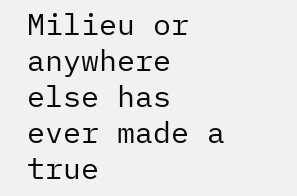Milieu or anywhere else has ever made a true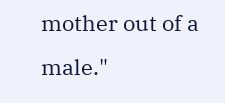mother out of a male."